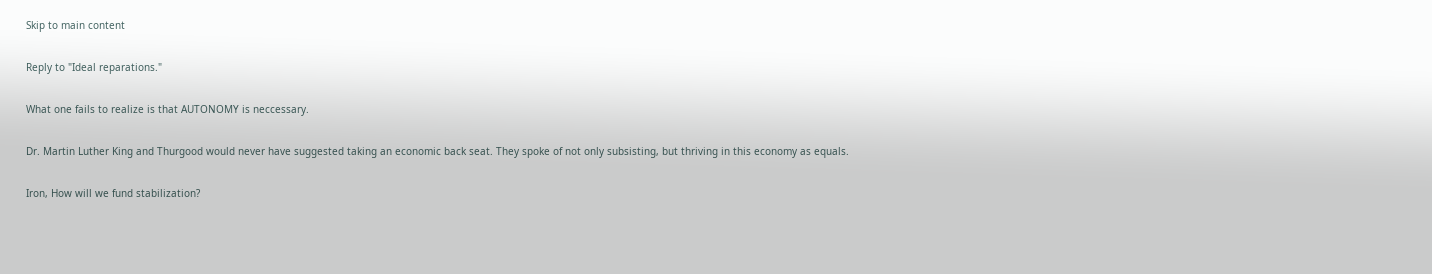Skip to main content

Reply to "Ideal reparations."

What one fails to realize is that AUTONOMY is neccessary.

Dr. Martin Luther King and Thurgood would never have suggested taking an economic back seat. They spoke of not only subsisting, but thriving in this economy as equals.

Iron, How will we fund stabilization?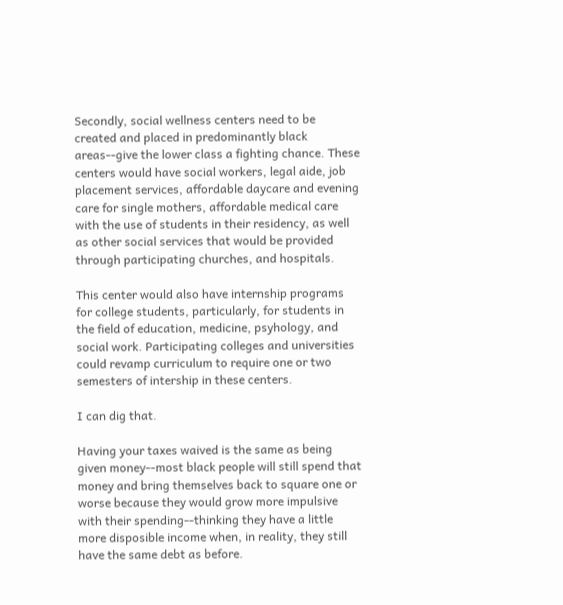Secondly, social wellness centers need to be created and placed in predominantly black areas--give the lower class a fighting chance. These centers would have social workers, legal aide, job placement services, affordable daycare and evening care for single mothers, affordable medical care with the use of students in their residency, as well as other social services that would be provided through participating churches, and hospitals.

This center would also have internship programs for college students, particularly, for students in the field of education, medicine, psyhology, and social work. Participating colleges and universities could revamp curriculum to require one or two semesters of intership in these centers.

I can dig that.

Having your taxes waived is the same as being given money--most black people will still spend that money and bring themselves back to square one or worse because they would grow more impulsive with their spending--thinking they have a little more disposible income when, in reality, they still have the same debt as before.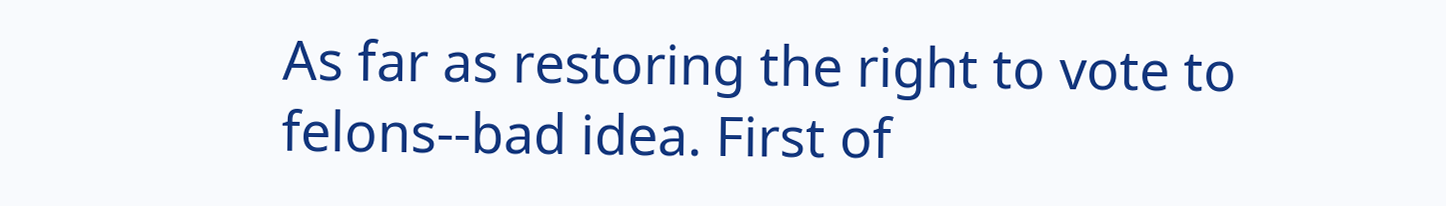As far as restoring the right to vote to felons--bad idea. First of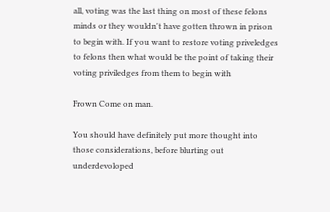all, voting was the last thing on most of these felons minds or they wouldn't have gotten thrown in prison to begin with. If you want to restore voting priveledges to felons then what would be the point of taking their voting priviledges from them to begin with

Frown Come on man.

You should have definitely put more thought into those considerations, before blurting out underdevoloped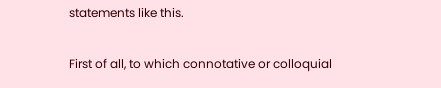statements like this.

First of all, to which connotative or colloquial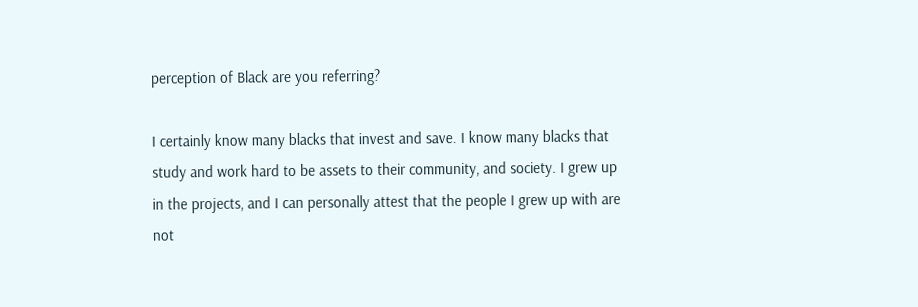perception of Black are you referring?

I certainly know many blacks that invest and save. I know many blacks that study and work hard to be assets to their community, and society. I grew up in the projects, and I can personally attest that the people I grew up with are not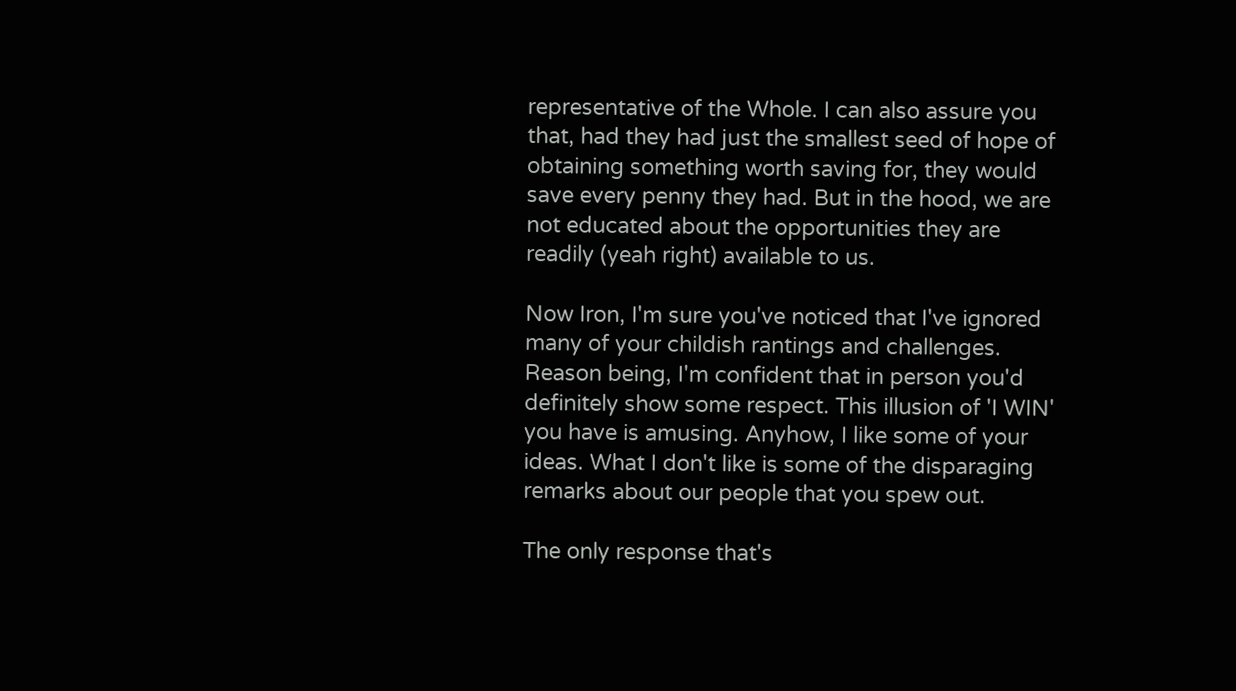representative of the Whole. I can also assure you that, had they had just the smallest seed of hope of obtaining something worth saving for, they would save every penny they had. But in the hood, we are not educated about the opportunities they are readily (yeah right) available to us.

Now Iron, I'm sure you've noticed that I've ignored many of your childish rantings and challenges. Reason being, I'm confident that in person you'd definitely show some respect. This illusion of 'I WIN' you have is amusing. Anyhow, I like some of your ideas. What I don't like is some of the disparaging remarks about our people that you spew out.

The only response that's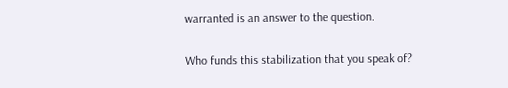warranted is an answer to the question.

Who funds this stabilization that you speak of?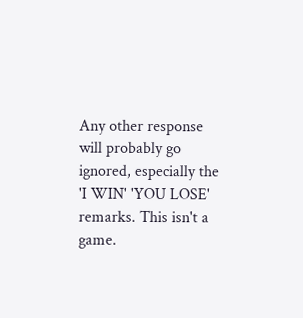Any other response will probably go ignored, especially the 'I WIN' 'YOU LOSE' remarks. This isn't a game.